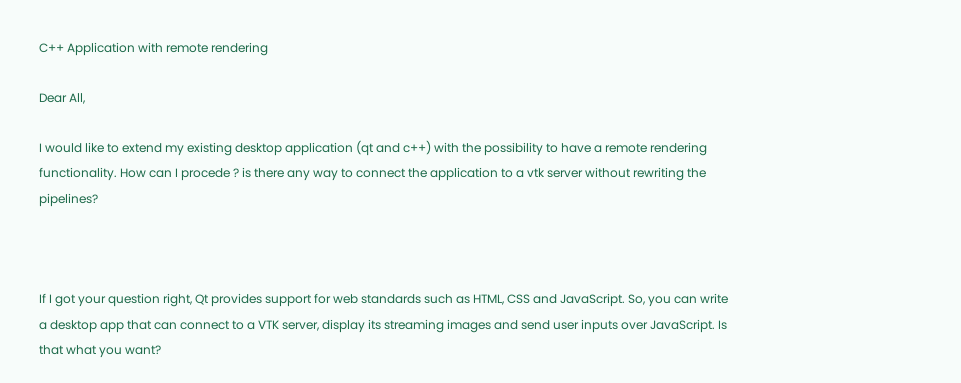C++ Application with remote rendering

Dear All,

I would like to extend my existing desktop application (qt and c++) with the possibility to have a remote rendering functionality. How can I procede ? is there any way to connect the application to a vtk server without rewriting the pipelines?



If I got your question right, Qt provides support for web standards such as HTML, CSS and JavaScript. So, you can write a desktop app that can connect to a VTK server, display its streaming images and send user inputs over JavaScript. Is that what you want?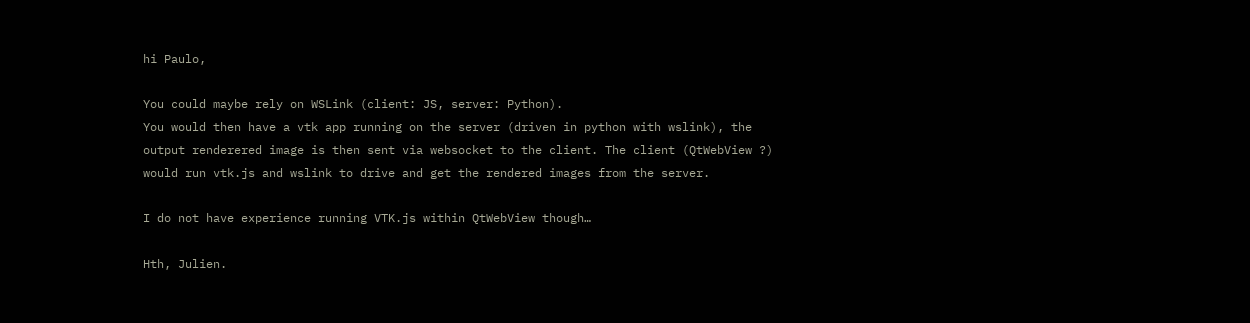hi Paulo,

You could maybe rely on WSLink (client: JS, server: Python).
You would then have a vtk app running on the server (driven in python with wslink), the output renderered image is then sent via websocket to the client. The client (QtWebView ?) would run vtk.js and wslink to drive and get the rendered images from the server.

I do not have experience running VTK.js within QtWebView though…

Hth, Julien.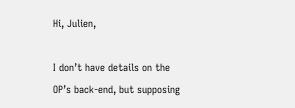Hi, Julien,

I don’t have details on the OP’s back-end, but supposing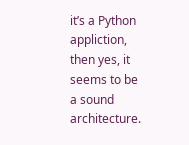it’s a Python appliction, then yes, it seems to be a sound architecture.